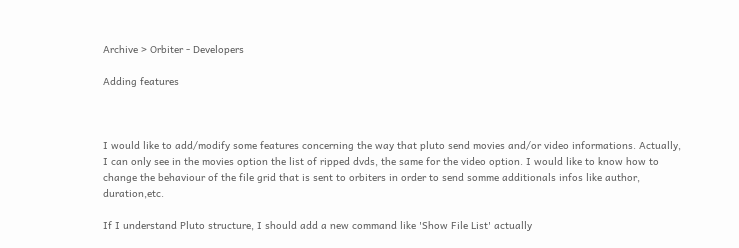Archive > Orbiter - Developers

Adding features



I would like to add/modify some features concerning the way that pluto send movies and/or video informations. Actually, I can only see in the movies option the list of ripped dvds, the same for the video option. I would like to know how to change the behaviour of the file grid that is sent to orbiters in order to send somme additionals infos like author, duration,etc.

If I understand Pluto structure, I should add a new command like 'Show File List' actually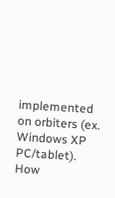implemented on orbiters (ex. Windows XP PC/tablet).
How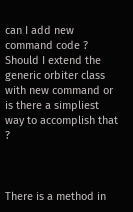can I add new command code ? Should I extend the generic orbiter class with new command or is there a simpliest way to accomplish that ?



There is a method in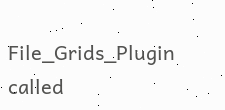File_Grids_Plugin called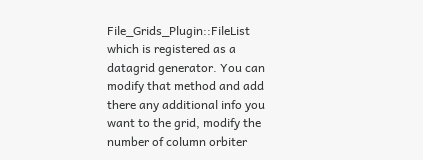File_Grids_Plugin::FileList which is registered as a datagrid generator. You can modify that method and add there any additional info you want to the grid, modify the number of column orbiter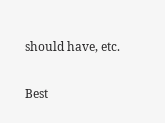should have, etc.

Best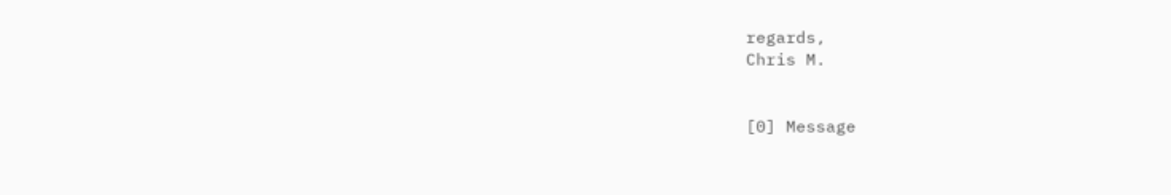regards,
Chris M.


[0] Message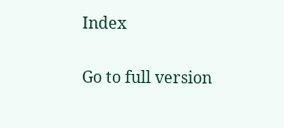Index

Go to full version